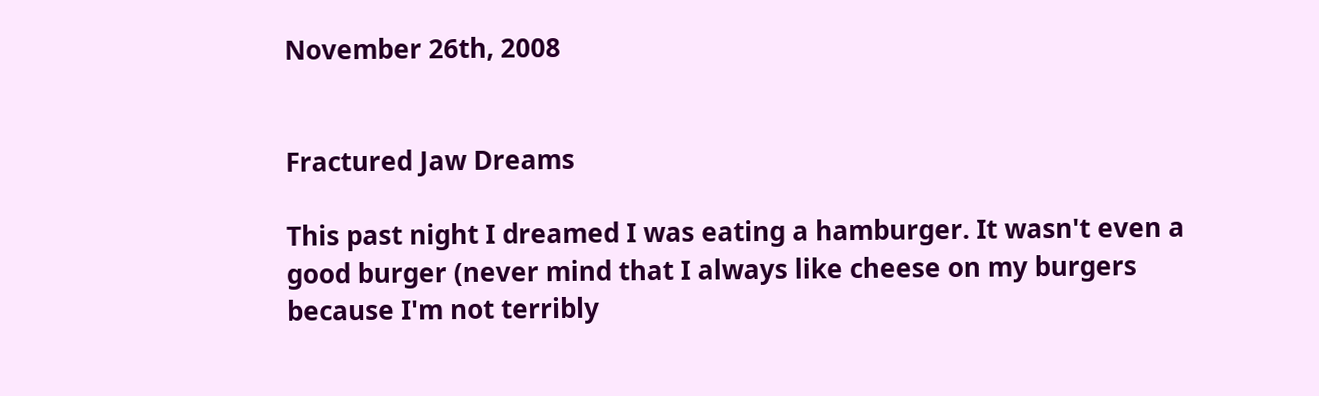November 26th, 2008


Fractured Jaw Dreams

This past night I dreamed I was eating a hamburger. It wasn't even a good burger (never mind that I always like cheese on my burgers because I'm not terribly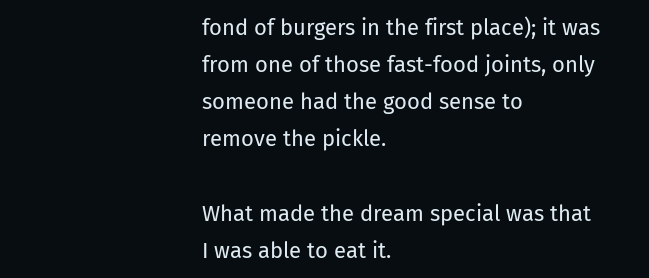fond of burgers in the first place); it was from one of those fast-food joints, only someone had the good sense to remove the pickle.

What made the dream special was that I was able to eat it.